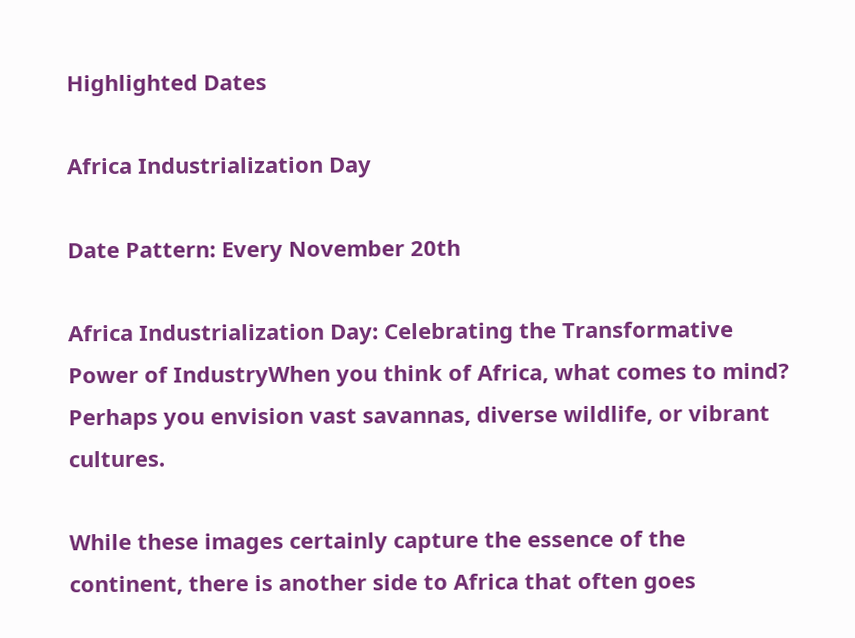Highlighted Dates

Africa Industrialization Day

Date Pattern: Every November 20th

Africa Industrialization Day: Celebrating the Transformative Power of IndustryWhen you think of Africa, what comes to mind? Perhaps you envision vast savannas, diverse wildlife, or vibrant cultures.

While these images certainly capture the essence of the continent, there is another side to Africa that often goes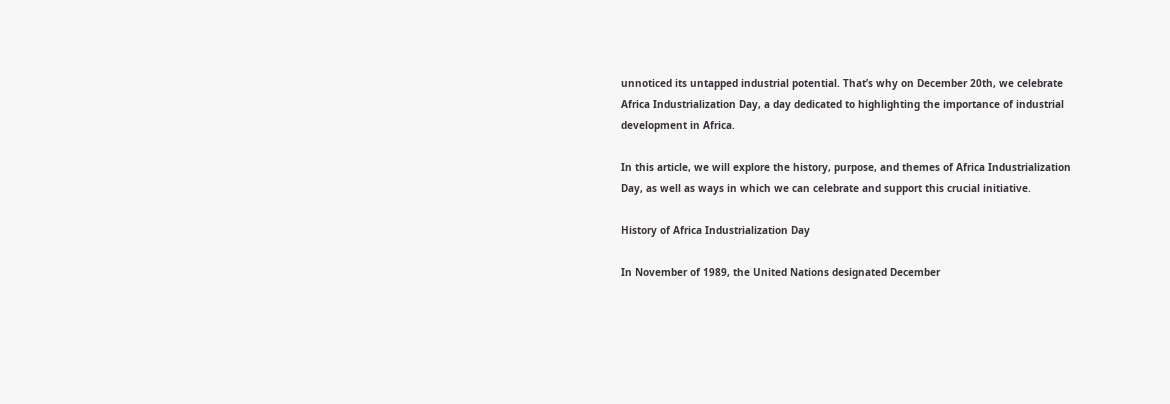unnoticed its untapped industrial potential. That’s why on December 20th, we celebrate Africa Industrialization Day, a day dedicated to highlighting the importance of industrial development in Africa.

In this article, we will explore the history, purpose, and themes of Africa Industrialization Day, as well as ways in which we can celebrate and support this crucial initiative.

History of Africa Industrialization Day

In November of 1989, the United Nations designated December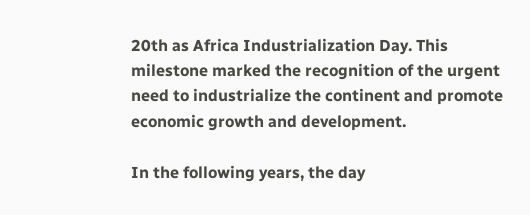20th as Africa Industrialization Day. This milestone marked the recognition of the urgent need to industrialize the continent and promote economic growth and development.

In the following years, the day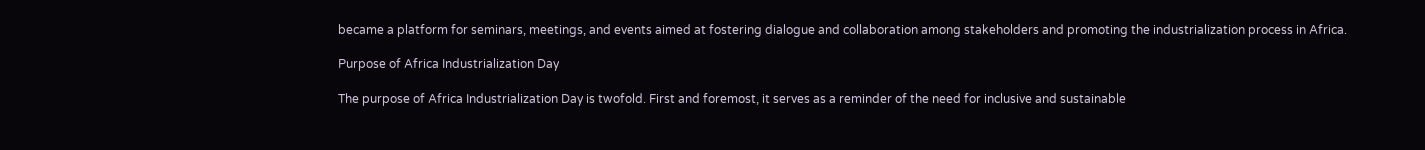became a platform for seminars, meetings, and events aimed at fostering dialogue and collaboration among stakeholders and promoting the industrialization process in Africa.

Purpose of Africa Industrialization Day

The purpose of Africa Industrialization Day is twofold. First and foremost, it serves as a reminder of the need for inclusive and sustainable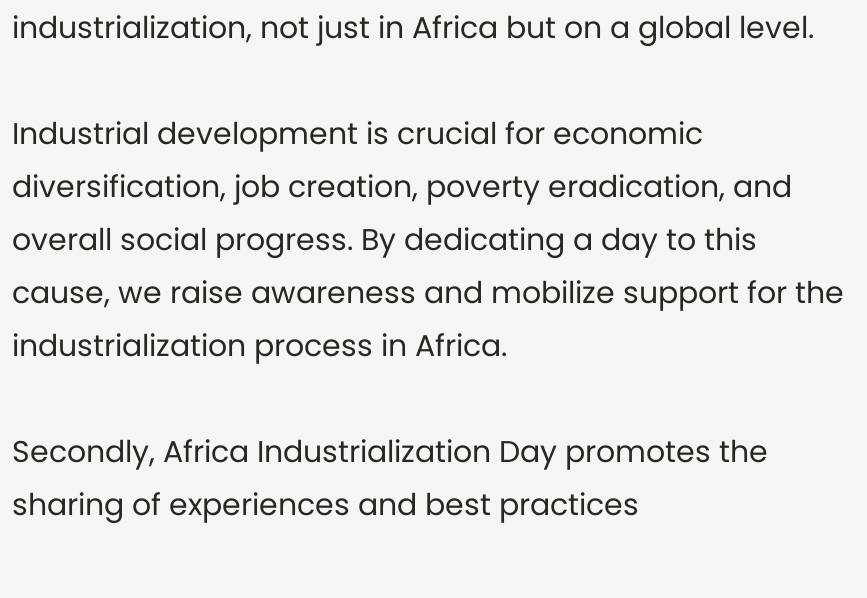industrialization, not just in Africa but on a global level.

Industrial development is crucial for economic diversification, job creation, poverty eradication, and overall social progress. By dedicating a day to this cause, we raise awareness and mobilize support for the industrialization process in Africa.

Secondly, Africa Industrialization Day promotes the sharing of experiences and best practices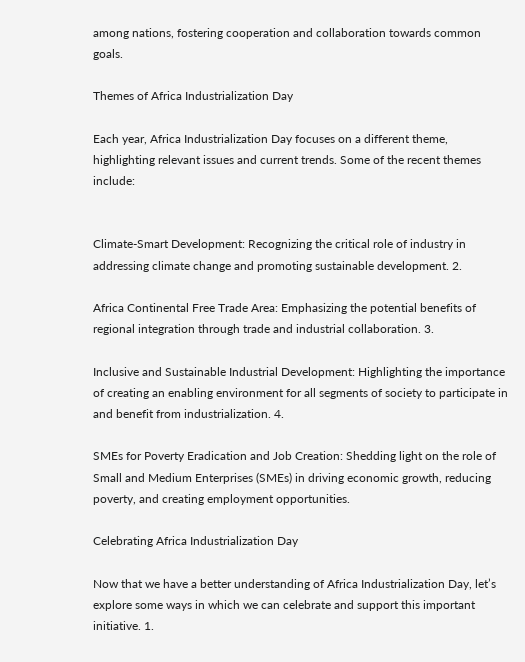among nations, fostering cooperation and collaboration towards common goals.

Themes of Africa Industrialization Day

Each year, Africa Industrialization Day focuses on a different theme, highlighting relevant issues and current trends. Some of the recent themes include:


Climate-Smart Development: Recognizing the critical role of industry in addressing climate change and promoting sustainable development. 2.

Africa Continental Free Trade Area: Emphasizing the potential benefits of regional integration through trade and industrial collaboration. 3.

Inclusive and Sustainable Industrial Development: Highlighting the importance of creating an enabling environment for all segments of society to participate in and benefit from industrialization. 4.

SMEs for Poverty Eradication and Job Creation: Shedding light on the role of Small and Medium Enterprises (SMEs) in driving economic growth, reducing poverty, and creating employment opportunities.

Celebrating Africa Industrialization Day

Now that we have a better understanding of Africa Industrialization Day, let’s explore some ways in which we can celebrate and support this important initiative. 1.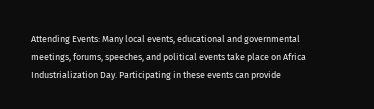Attending Events: Many local events, educational and governmental meetings, forums, speeches, and political events take place on Africa Industrialization Day. Participating in these events can provide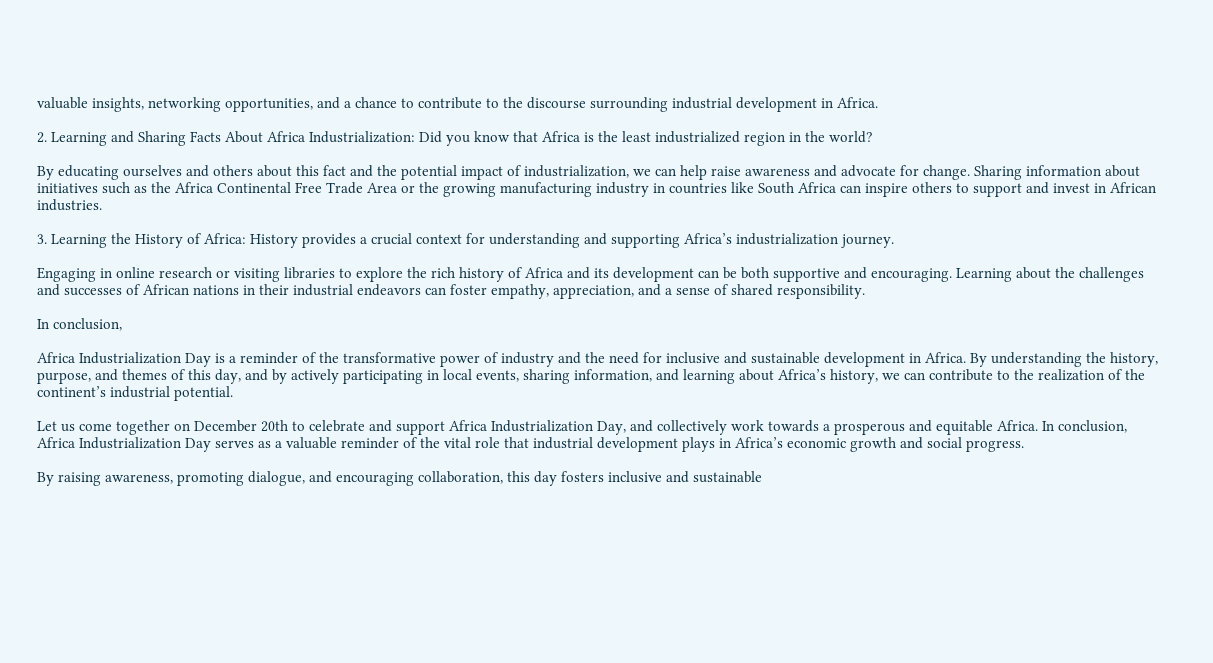valuable insights, networking opportunities, and a chance to contribute to the discourse surrounding industrial development in Africa.

2. Learning and Sharing Facts About Africa Industrialization: Did you know that Africa is the least industrialized region in the world?

By educating ourselves and others about this fact and the potential impact of industrialization, we can help raise awareness and advocate for change. Sharing information about initiatives such as the Africa Continental Free Trade Area or the growing manufacturing industry in countries like South Africa can inspire others to support and invest in African industries.

3. Learning the History of Africa: History provides a crucial context for understanding and supporting Africa’s industrialization journey.

Engaging in online research or visiting libraries to explore the rich history of Africa and its development can be both supportive and encouraging. Learning about the challenges and successes of African nations in their industrial endeavors can foster empathy, appreciation, and a sense of shared responsibility.

In conclusion,

Africa Industrialization Day is a reminder of the transformative power of industry and the need for inclusive and sustainable development in Africa. By understanding the history, purpose, and themes of this day, and by actively participating in local events, sharing information, and learning about Africa’s history, we can contribute to the realization of the continent’s industrial potential.

Let us come together on December 20th to celebrate and support Africa Industrialization Day, and collectively work towards a prosperous and equitable Africa. In conclusion, Africa Industrialization Day serves as a valuable reminder of the vital role that industrial development plays in Africa’s economic growth and social progress.

By raising awareness, promoting dialogue, and encouraging collaboration, this day fosters inclusive and sustainable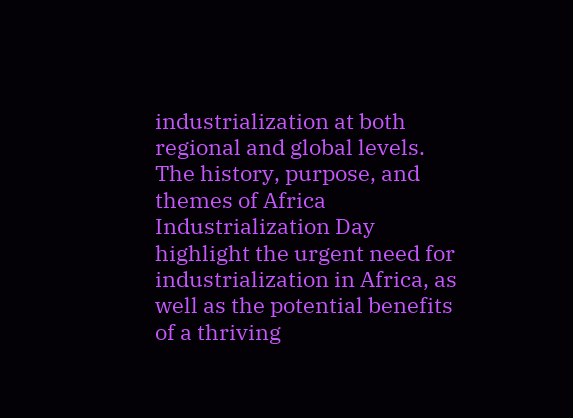industrialization at both regional and global levels. The history, purpose, and themes of Africa Industrialization Day highlight the urgent need for industrialization in Africa, as well as the potential benefits of a thriving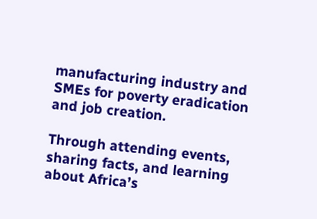manufacturing industry and SMEs for poverty eradication and job creation.

Through attending events, sharing facts, and learning about Africa’s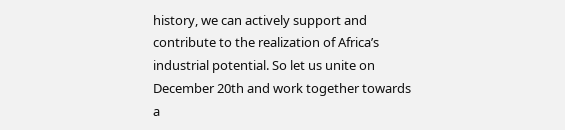history, we can actively support and contribute to the realization of Africa’s industrial potential. So let us unite on December 20th and work together towards a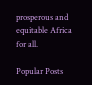prosperous and equitable Africa for all.

Popular Posts